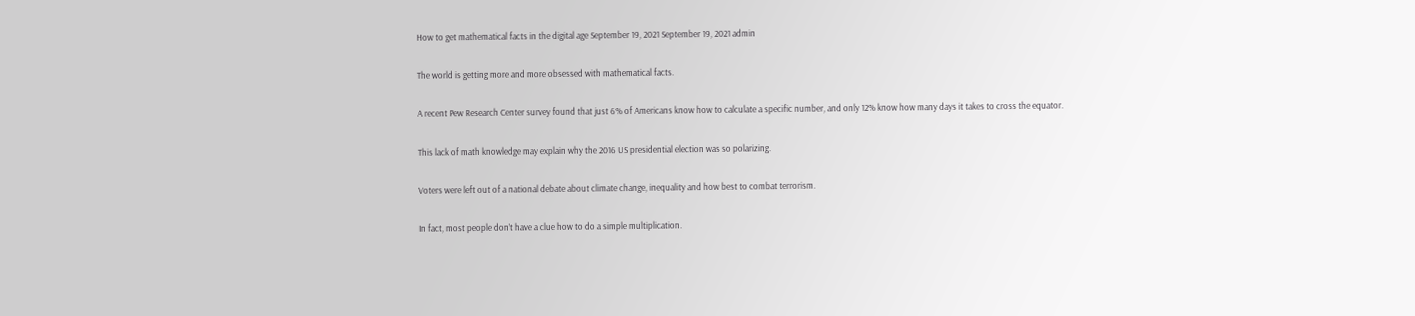How to get mathematical facts in the digital age September 19, 2021 September 19, 2021 admin

The world is getting more and more obsessed with mathematical facts.

A recent Pew Research Center survey found that just 6% of Americans know how to calculate a specific number, and only 12% know how many days it takes to cross the equator.

This lack of math knowledge may explain why the 2016 US presidential election was so polarizing.

Voters were left out of a national debate about climate change, inequality and how best to combat terrorism.

In fact, most people don’t have a clue how to do a simple multiplication.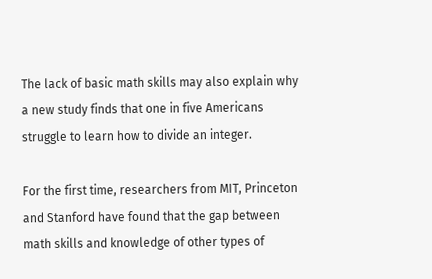The lack of basic math skills may also explain why a new study finds that one in five Americans struggle to learn how to divide an integer.

For the first time, researchers from MIT, Princeton and Stanford have found that the gap between math skills and knowledge of other types of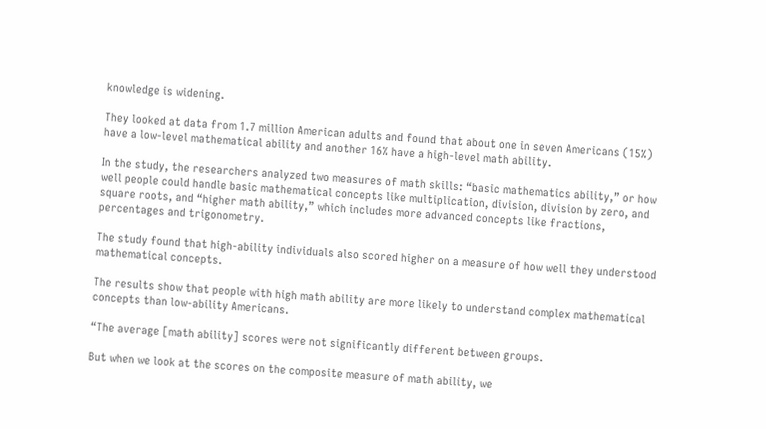knowledge is widening.

They looked at data from 1.7 million American adults and found that about one in seven Americans (15%) have a low-level mathematical ability and another 16% have a high-level math ability.

In the study, the researchers analyzed two measures of math skills: “basic mathematics ability,” or how well people could handle basic mathematical concepts like multiplication, division, division by zero, and square roots, and “higher math ability,” which includes more advanced concepts like fractions, percentages and trigonometry.

The study found that high-ability individuals also scored higher on a measure of how well they understood mathematical concepts.

The results show that people with high math ability are more likely to understand complex mathematical concepts than low-ability Americans.

“The average [math ability] scores were not significantly different between groups.

But when we look at the scores on the composite measure of math ability, we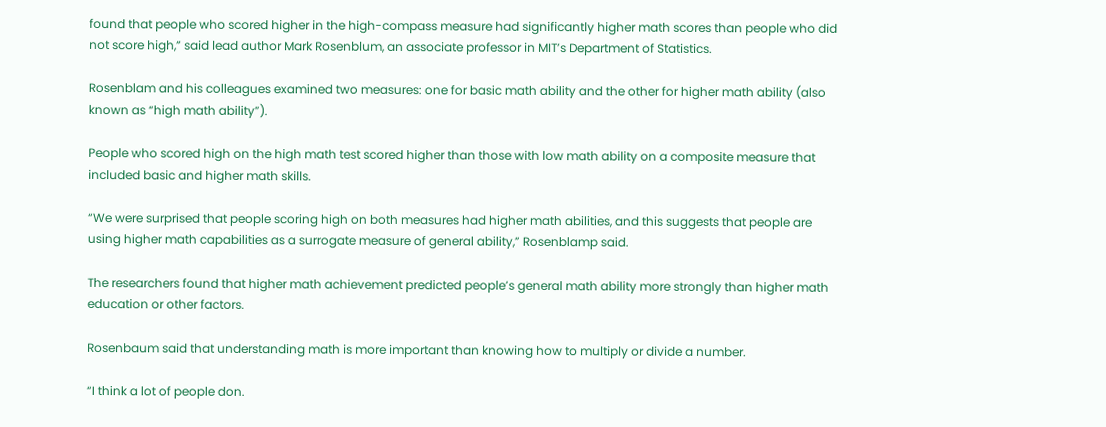found that people who scored higher in the high-compass measure had significantly higher math scores than people who did not score high,” said lead author Mark Rosenblum, an associate professor in MIT’s Department of Statistics.

Rosenblam and his colleagues examined two measures: one for basic math ability and the other for higher math ability (also known as “high math ability”).

People who scored high on the high math test scored higher than those with low math ability on a composite measure that included basic and higher math skills.

“We were surprised that people scoring high on both measures had higher math abilities, and this suggests that people are using higher math capabilities as a surrogate measure of general ability,” Rosenblamp said.

The researchers found that higher math achievement predicted people’s general math ability more strongly than higher math education or other factors.

Rosenbaum said that understanding math is more important than knowing how to multiply or divide a number.

“I think a lot of people don.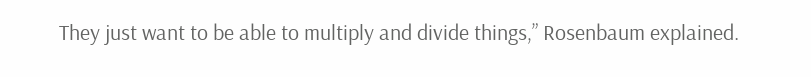They just want to be able to multiply and divide things,” Rosenbaum explained.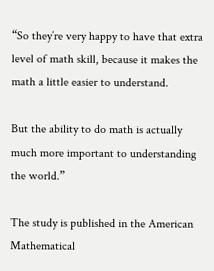“So they’re very happy to have that extra level of math skill, because it makes the math a little easier to understand.

But the ability to do math is actually much more important to understanding the world.”

The study is published in the American Mathematical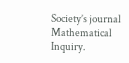Society’s journal Mathematical Inquiry.